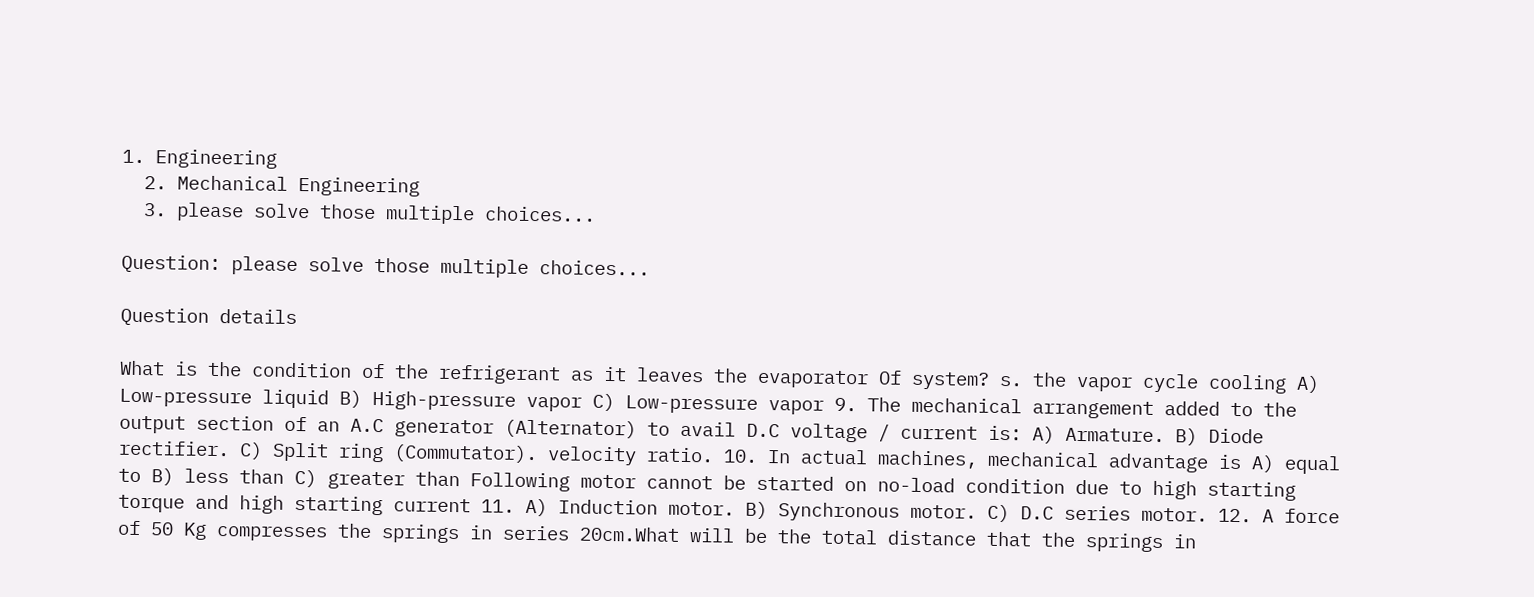1. Engineering
  2. Mechanical Engineering
  3. please solve those multiple choices...

Question: please solve those multiple choices...

Question details

What is the condition of the refrigerant as it leaves the evaporator Of system? s. the vapor cycle cooling A) Low-pressure liquid B) High-pressure vapor C) Low-pressure vapor 9. The mechanical arrangement added to the output section of an A.C generator (Alternator) to avail D.C voltage / current is: A) Armature. B) Diode rectifier. C) Split ring (Commutator). velocity ratio. 10. In actual machines, mechanical advantage is A) equal to B) less than C) greater than Following motor cannot be started on no-load condition due to high starting torque and high starting current 11. A) Induction motor. B) Synchronous motor. C) D.C series motor. 12. A force of 50 Kg compresses the springs in series 20cm.What will be the total distance that the springs in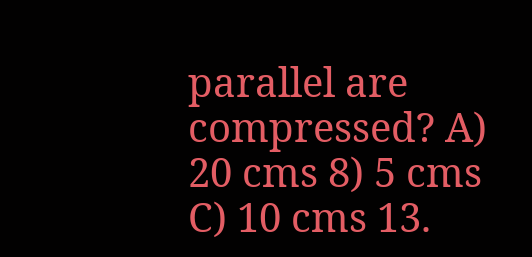parallel are compressed? A) 20 cms 8) 5 cms C) 10 cms 13.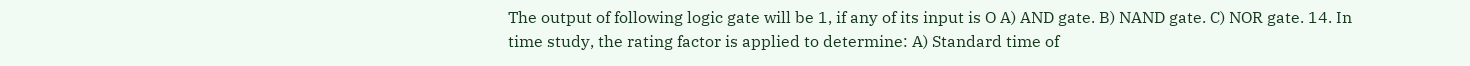The output of following logic gate will be 1, if any of its input is O A) AND gate. B) NAND gate. C) NOR gate. 14. In time study, the rating factor is applied to determine: A) Standard time of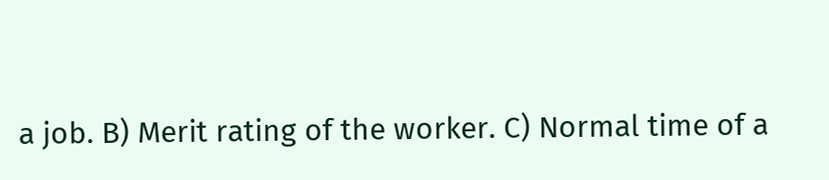a job. B) Merit rating of the worker. C) Normal time of a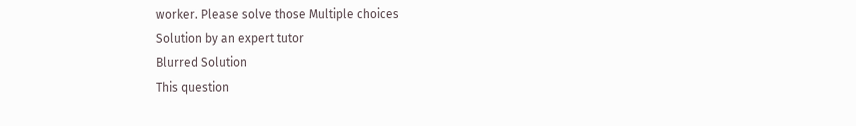worker. Please solve those Multiple choices
Solution by an expert tutor
Blurred Solution
This question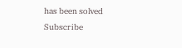has been solved
Subscribe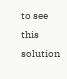to see this solution